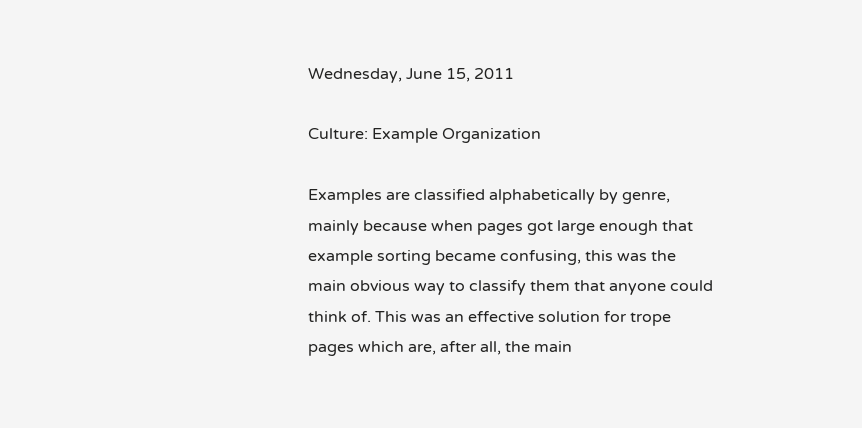Wednesday, June 15, 2011

Culture: Example Organization

Examples are classified alphabetically by genre, mainly because when pages got large enough that example sorting became confusing, this was the main obvious way to classify them that anyone could think of. This was an effective solution for trope pages which are, after all, the main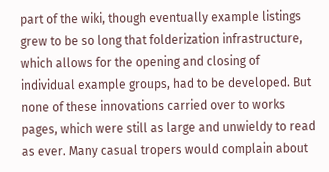part of the wiki, though eventually example listings grew to be so long that folderization infrastructure, which allows for the opening and closing of individual example groups, had to be developed. But none of these innovations carried over to works pages, which were still as large and unwieldy to read as ever. Many casual tropers would complain about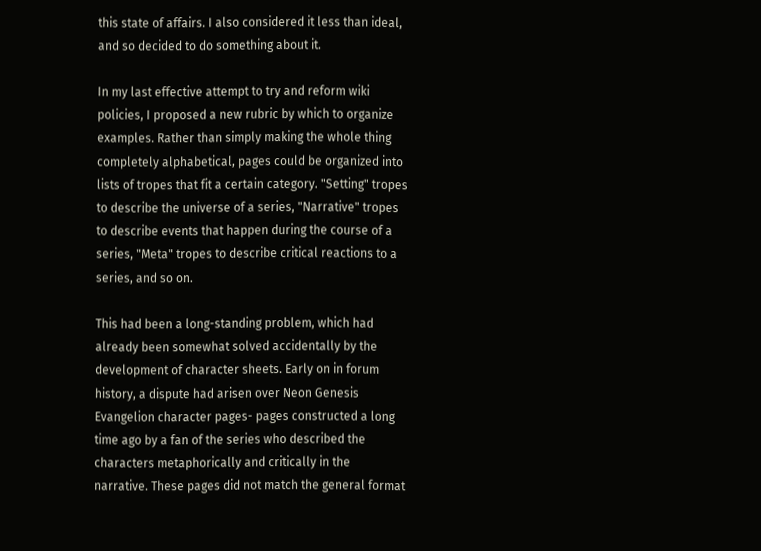this state of affairs. I also considered it less than ideal, and so decided to do something about it.

In my last effective attempt to try and reform wiki policies, I proposed a new rubric by which to organize examples. Rather than simply making the whole thing completely alphabetical, pages could be organized into lists of tropes that fit a certain category. "Setting" tropes to describe the universe of a series, "Narrative" tropes to describe events that happen during the course of a series, "Meta" tropes to describe critical reactions to a series, and so on.

This had been a long-standing problem, which had already been somewhat solved accidentally by the development of character sheets. Early on in forum history, a dispute had arisen over Neon Genesis Evangelion character pages- pages constructed a long time ago by a fan of the series who described the characters metaphorically and critically in the narrative. These pages did not match the general format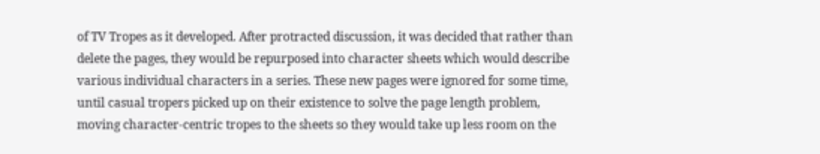of TV Tropes as it developed. After protracted discussion, it was decided that rather than delete the pages, they would be repurposed into character sheets which would describe various individual characters in a series. These new pages were ignored for some time, until casual tropers picked up on their existence to solve the page length problem, moving character-centric tropes to the sheets so they would take up less room on the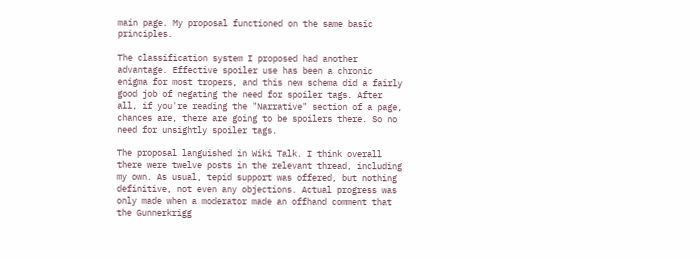main page. My proposal functioned on the same basic principles.

The classification system I proposed had another advantage. Effective spoiler use has been a chronic enigma for most tropers, and this new schema did a fairly good job of negating the need for spoiler tags. After all, if you're reading the "Narrative" section of a page, chances are, there are going to be spoilers there. So no need for unsightly spoiler tags.

The proposal languished in Wiki Talk. I think overall there were twelve posts in the relevant thread, including my own. As usual, tepid support was offered, but nothing definitive, not even any objections. Actual progress was only made when a moderator made an offhand comment that the Gunnerkrigg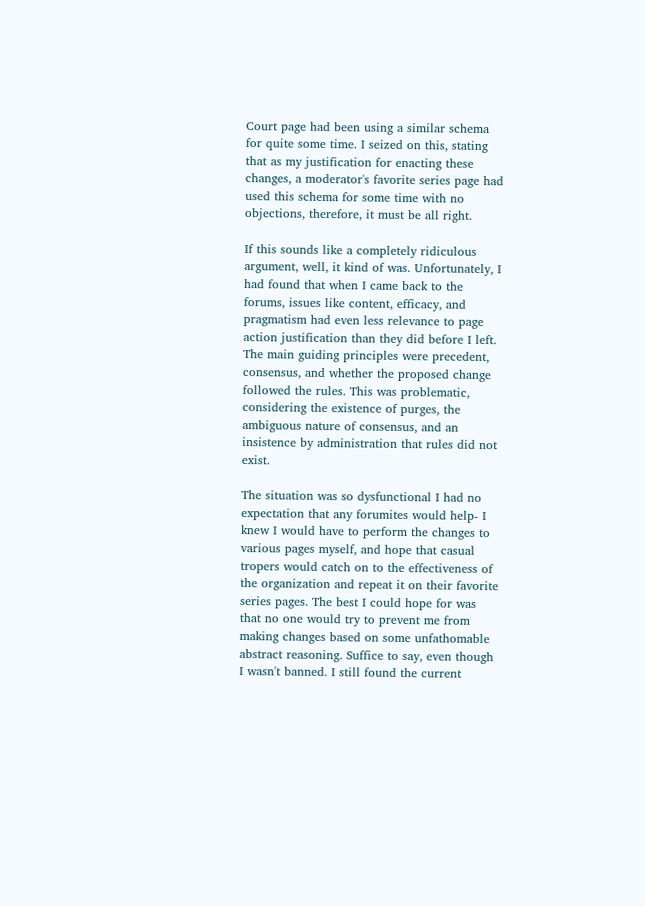Court page had been using a similar schema for quite some time. I seized on this, stating that as my justification for enacting these changes, a moderator's favorite series page had used this schema for some time with no objections, therefore, it must be all right.

If this sounds like a completely ridiculous argument, well, it kind of was. Unfortunately, I had found that when I came back to the forums, issues like content, efficacy, and pragmatism had even less relevance to page action justification than they did before I left. The main guiding principles were precedent, consensus, and whether the proposed change followed the rules. This was problematic, considering the existence of purges, the ambiguous nature of consensus, and an insistence by administration that rules did not exist.

The situation was so dysfunctional I had no expectation that any forumites would help- I knew I would have to perform the changes to various pages myself, and hope that casual tropers would catch on to the effectiveness of the organization and repeat it on their favorite series pages. The best I could hope for was that no one would try to prevent me from making changes based on some unfathomable abstract reasoning. Suffice to say, even though I wasn't banned. I still found the current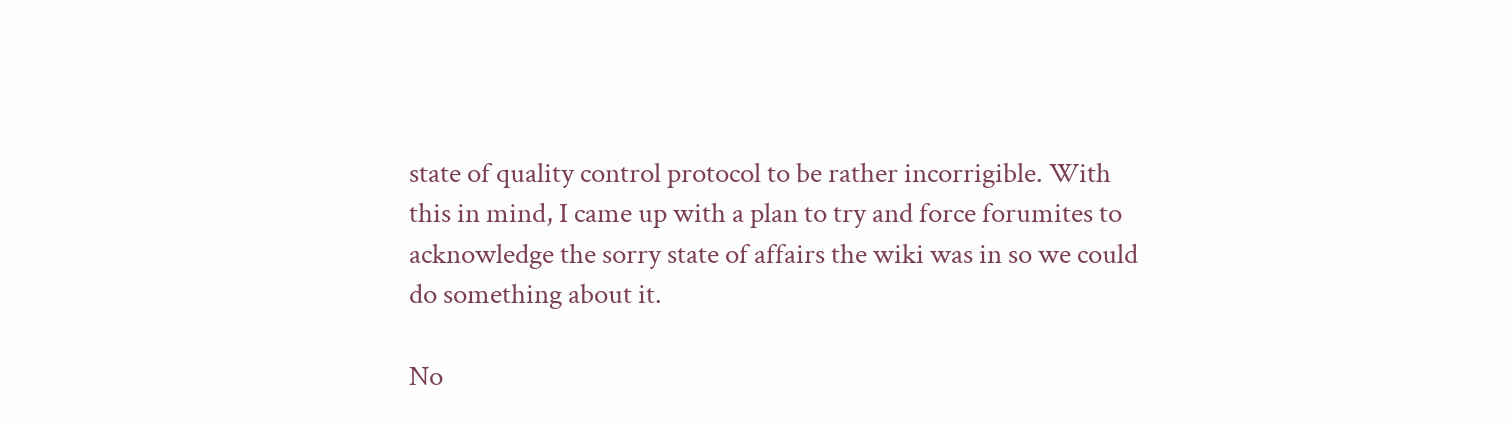state of quality control protocol to be rather incorrigible. With this in mind, I came up with a plan to try and force forumites to acknowledge the sorry state of affairs the wiki was in so we could do something about it.

No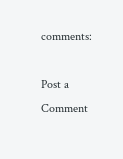comments:

Post a Comment